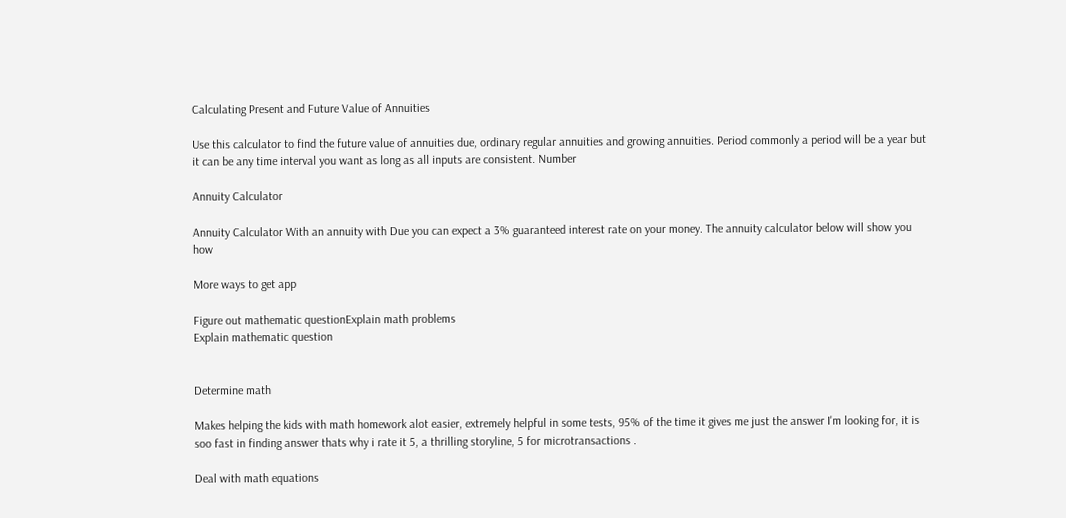Calculating Present and Future Value of Annuities

Use this calculator to find the future value of annuities due, ordinary regular annuities and growing annuities. Period commonly a period will be a year but it can be any time interval you want as long as all inputs are consistent. Number

Annuity Calculator

Annuity Calculator With an annuity with Due you can expect a 3% guaranteed interest rate on your money. The annuity calculator below will show you how

More ways to get app

Figure out mathematic questionExplain math problems
Explain mathematic question


Determine math

Makes helping the kids with math homework alot easier, extremely helpful in some tests, 95% of the time it gives me just the answer I'm looking for, it is soo fast in finding answer thats why i rate it 5, a thrilling storyline, 5 for microtransactions .

Deal with math equations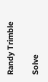Randy Trimble

Solve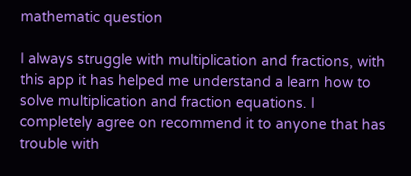mathematic question

I always struggle with multiplication and fractions, with this app it has helped me understand a learn how to solve multiplication and fraction equations. I completely agree on recommend it to anyone that has trouble with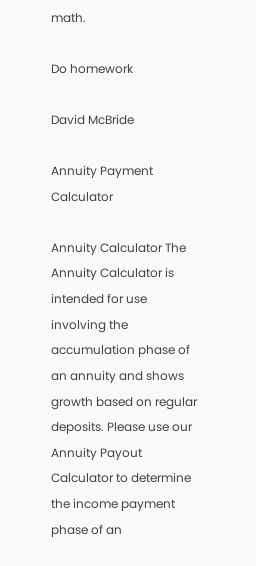math.

Do homework

David McBride

Annuity Payment Calculator

Annuity Calculator The Annuity Calculator is intended for use involving the accumulation phase of an annuity and shows growth based on regular deposits. Please use our Annuity Payout Calculator to determine the income payment phase of an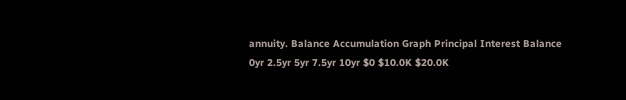annuity. Balance Accumulation Graph Principal Interest Balance 0yr 2.5yr 5yr 7.5yr 10yr $0 $10.0K $20.0K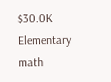$30.0K
Elementary math